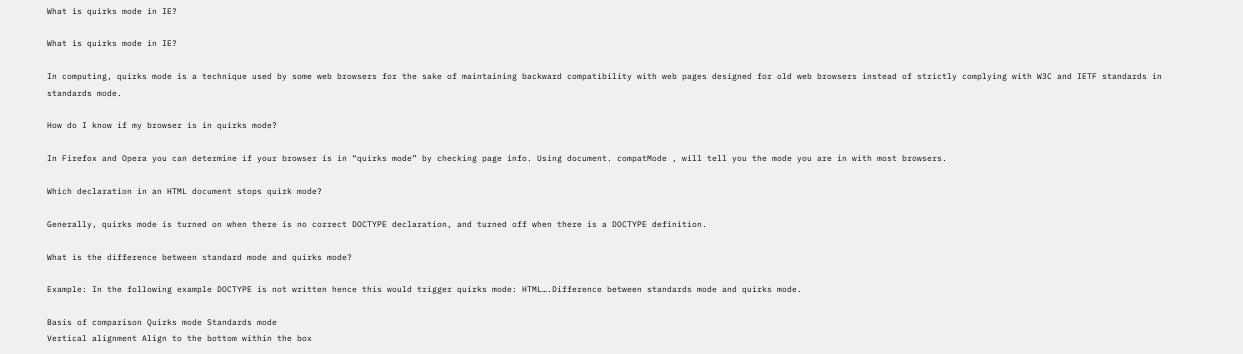What is quirks mode in IE?

What is quirks mode in IE?

In computing, quirks mode is a technique used by some web browsers for the sake of maintaining backward compatibility with web pages designed for old web browsers instead of strictly complying with W3C and IETF standards in standards mode.

How do I know if my browser is in quirks mode?

In Firefox and Opera you can determine if your browser is in “quirks mode” by checking page info. Using document. compatMode , will tell you the mode you are in with most browsers.

Which declaration in an HTML document stops quirk mode?

Generally, quirks mode is turned on when there is no correct DOCTYPE declaration, and turned off when there is a DOCTYPE definition.

What is the difference between standard mode and quirks mode?

Example: In the following example DOCTYPE is not written hence this would trigger quirks mode: HTML….Difference between standards mode and quirks mode.

Basis of comparison Quirks mode Standards mode
Vertical alignment Align to the bottom within the box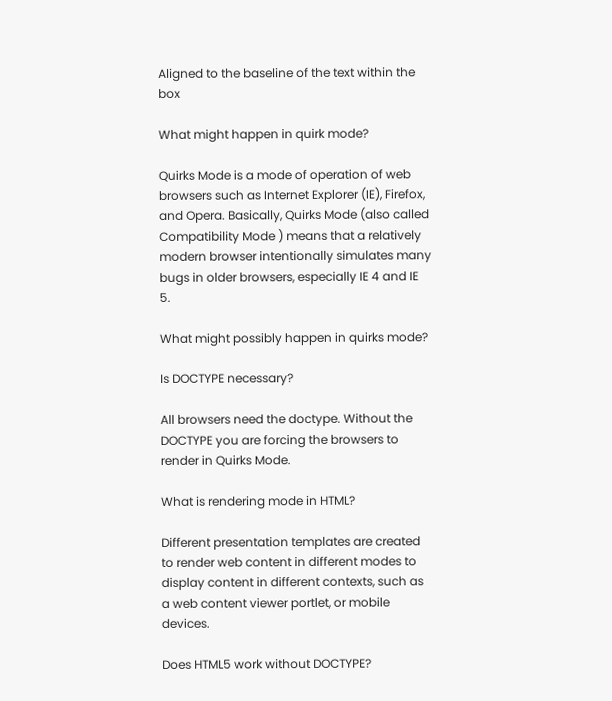Aligned to the baseline of the text within the box

What might happen in quirk mode?

Quirks Mode is a mode of operation of web browsers such as Internet Explorer (IE), Firefox, and Opera. Basically, Quirks Mode (also called Compatibility Mode ) means that a relatively modern browser intentionally simulates many bugs in older browsers, especially IE 4 and IE 5.

What might possibly happen in quirks mode?

Is DOCTYPE necessary?

All browsers need the doctype. Without the DOCTYPE you are forcing the browsers to render in Quirks Mode.

What is rendering mode in HTML?

Different presentation templates are created to render web content in different modes to display content in different contexts, such as a web content viewer portlet, or mobile devices.

Does HTML5 work without DOCTYPE?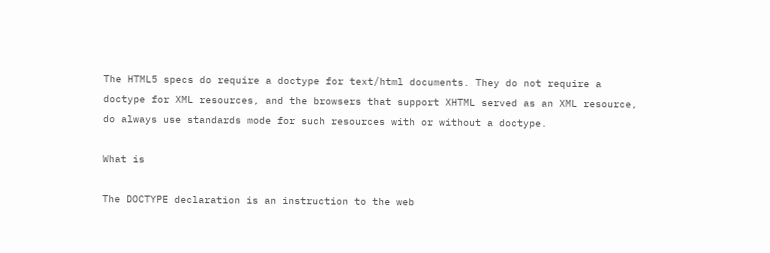The HTML5 specs do require a doctype for text/html documents. They do not require a doctype for XML resources, and the browsers that support XHTML served as an XML resource, do always use standards mode for such resources with or without a doctype.

What is

The DOCTYPE declaration is an instruction to the web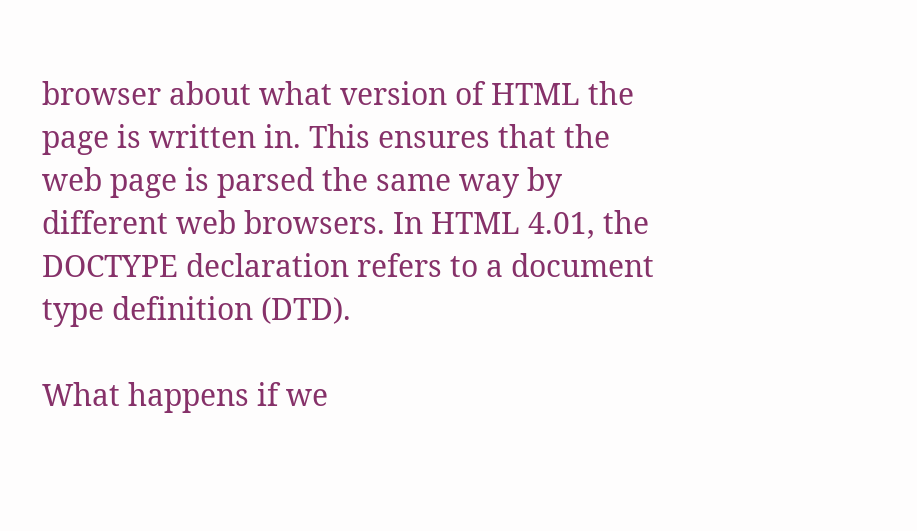browser about what version of HTML the page is written in. This ensures that the web page is parsed the same way by different web browsers. In HTML 4.01, the DOCTYPE declaration refers to a document type definition (DTD).

What happens if we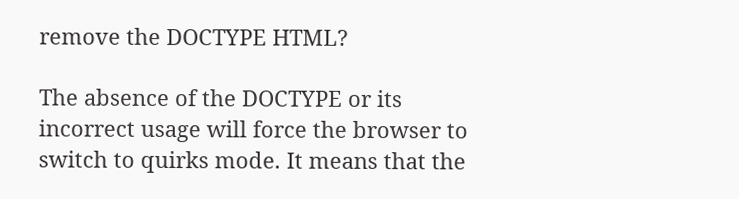remove the DOCTYPE HTML?

The absence of the DOCTYPE or its incorrect usage will force the browser to switch to quirks mode. It means that the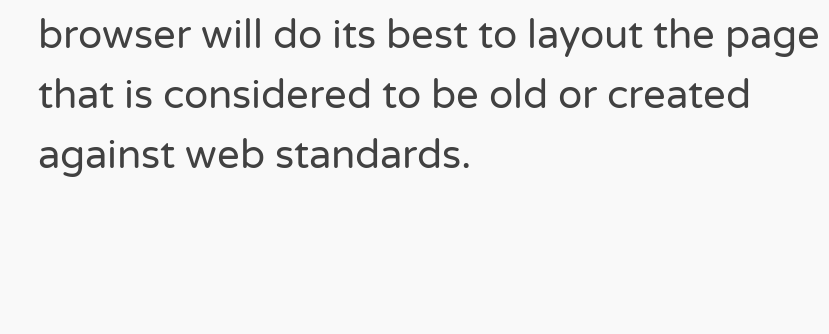browser will do its best to layout the page that is considered to be old or created against web standards.